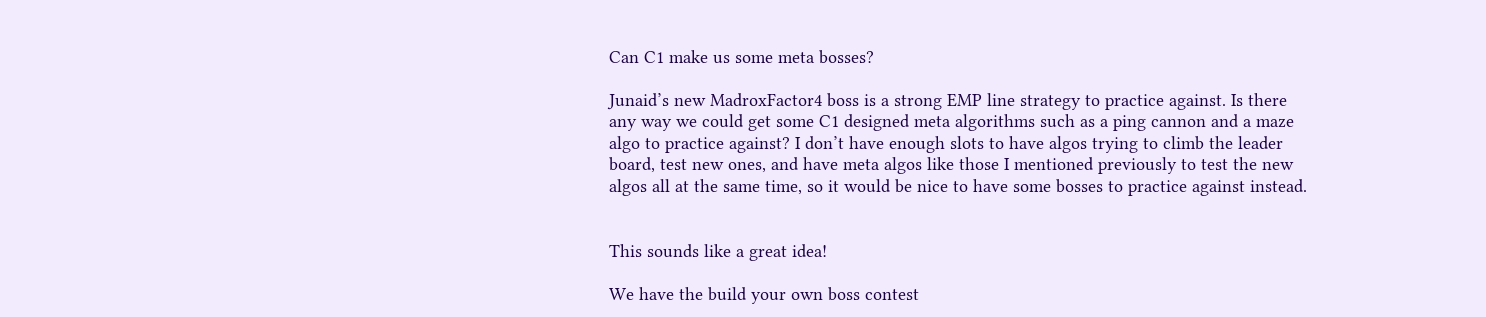Can C1 make us some meta bosses?

Junaid’s new MadroxFactor4 boss is a strong EMP line strategy to practice against. Is there any way we could get some C1 designed meta algorithms such as a ping cannon and a maze algo to practice against? I don’t have enough slots to have algos trying to climb the leader board, test new ones, and have meta algos like those I mentioned previously to test the new algos all at the same time, so it would be nice to have some bosses to practice against instead.


This sounds like a great idea!

We have the build your own boss contest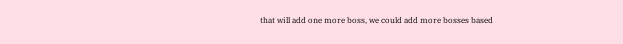that will add one more boss, we could add more bosses based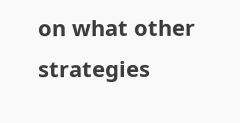on what other strategies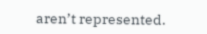aren’t represented.